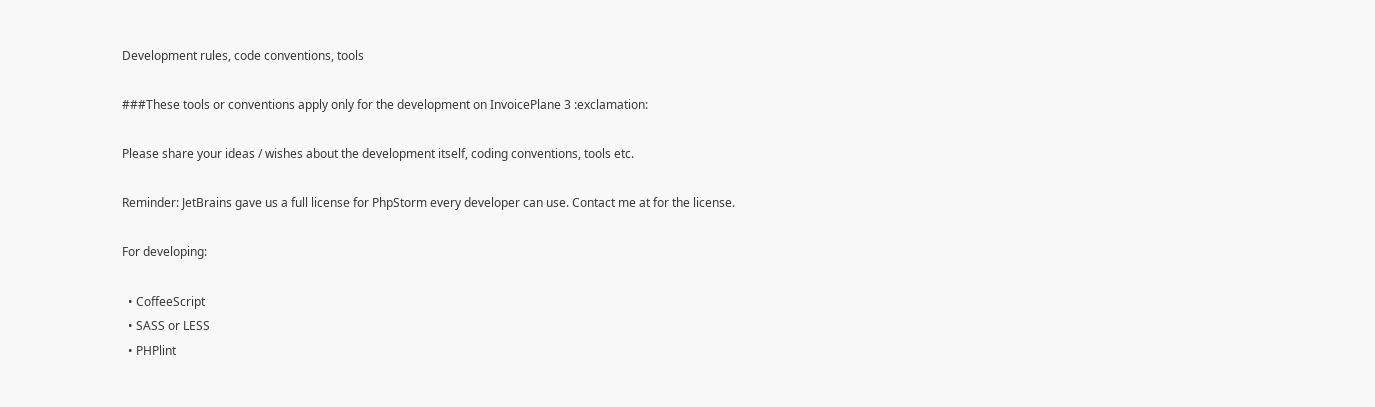Development rules, code conventions, tools

###These tools or conventions apply only for the development on InvoicePlane 3 :exclamation:

Please share your ideas / wishes about the development itself, coding conventions, tools etc.

Reminder: JetBrains gave us a full license for PhpStorm every developer can use. Contact me at for the license.

For developing:

  • CoffeeScript
  • SASS or LESS
  • PHPlint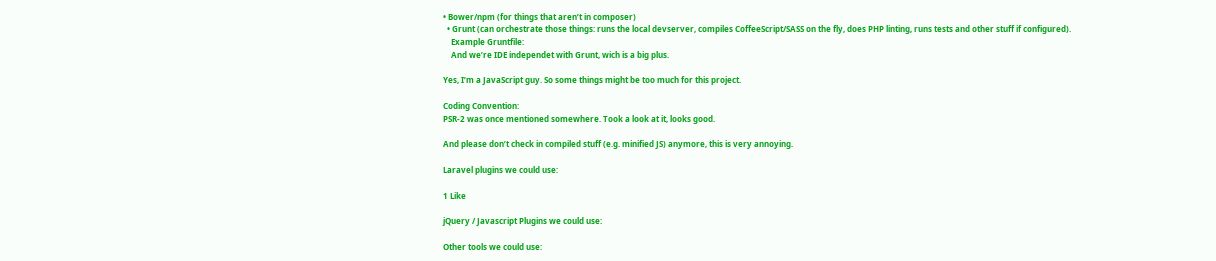• Bower/npm (for things that aren’t in composer)
  • Grunt (can orchestrate those things: runs the local devserver, compiles CoffeeScript/SASS on the fly, does PHP linting, runs tests and other stuff if configured).
    Example Gruntfile:
    And we’re IDE independet with Grunt, wich is a big plus.

Yes, I’m a JavaScript guy. So some things might be too much for this project.

Coding Convention:
PSR-2 was once mentioned somewhere. Took a look at it, looks good.

And please don’t check in compiled stuff (e.g. minified JS) anymore, this is very annoying.

Laravel plugins we could use:

1 Like

jQuery / Javascript Plugins we could use:

Other tools we could use: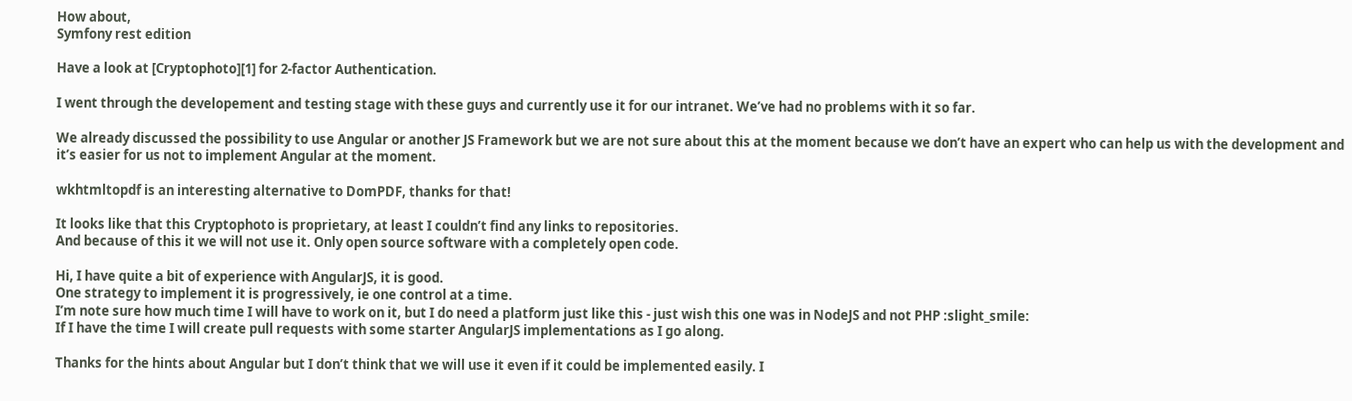How about,
Symfony rest edition

Have a look at [Cryptophoto][1] for 2-factor Authentication.

I went through the developement and testing stage with these guys and currently use it for our intranet. We’ve had no problems with it so far.

We already discussed the possibility to use Angular or another JS Framework but we are not sure about this at the moment because we don’t have an expert who can help us with the development and it’s easier for us not to implement Angular at the moment.

wkhtmltopdf is an interesting alternative to DomPDF, thanks for that!

It looks like that this Cryptophoto is proprietary, at least I couldn’t find any links to repositories.
And because of this it we will not use it. Only open source software with a completely open code.

Hi, I have quite a bit of experience with AngularJS, it is good.
One strategy to implement it is progressively, ie one control at a time.
I’m note sure how much time I will have to work on it, but I do need a platform just like this - just wish this one was in NodeJS and not PHP :slight_smile:
If I have the time I will create pull requests with some starter AngularJS implementations as I go along.

Thanks for the hints about Angular but I don’t think that we will use it even if it could be implemented easily. I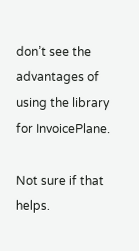don’t see the advantages of using the library for InvoicePlane.

Not sure if that helps.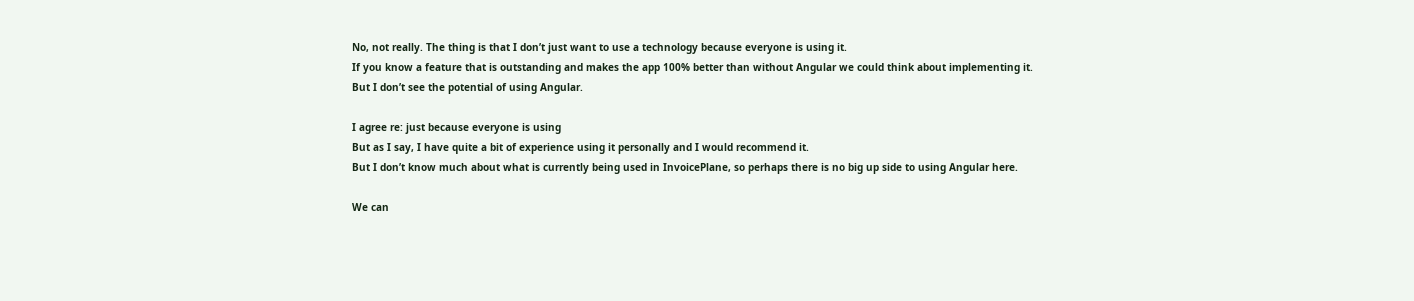No, not really. The thing is that I don’t just want to use a technology because everyone is using it.
If you know a feature that is outstanding and makes the app 100% better than without Angular we could think about implementing it.
But I don’t see the potential of using Angular.

I agree re: just because everyone is using
But as I say, I have quite a bit of experience using it personally and I would recommend it.
But I don’t know much about what is currently being used in InvoicePlane, so perhaps there is no big up side to using Angular here.

We can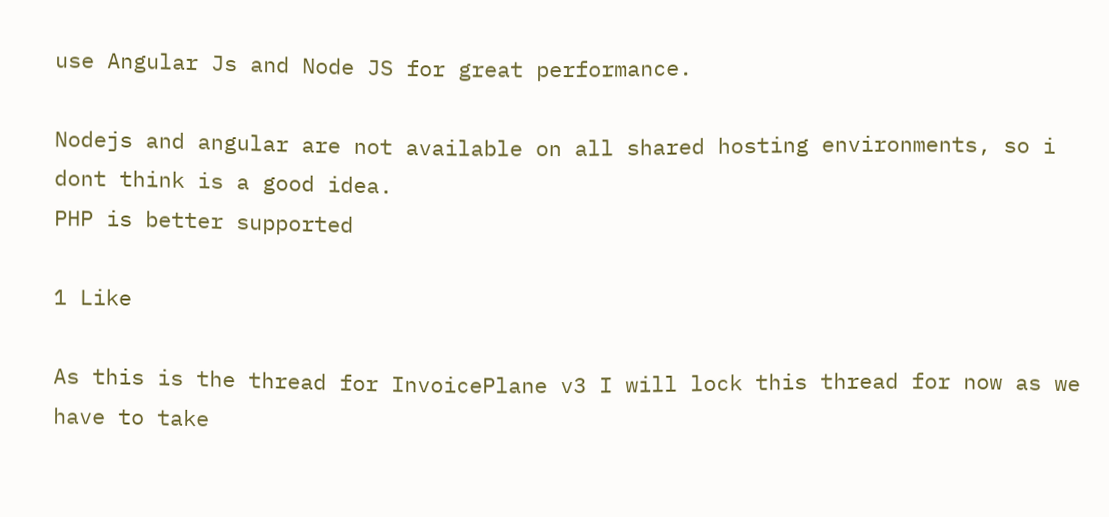use Angular Js and Node JS for great performance.

Nodejs and angular are not available on all shared hosting environments, so i dont think is a good idea.
PHP is better supported

1 Like

As this is the thread for InvoicePlane v3 I will lock this thread for now as we have to take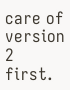care of version 2 first.